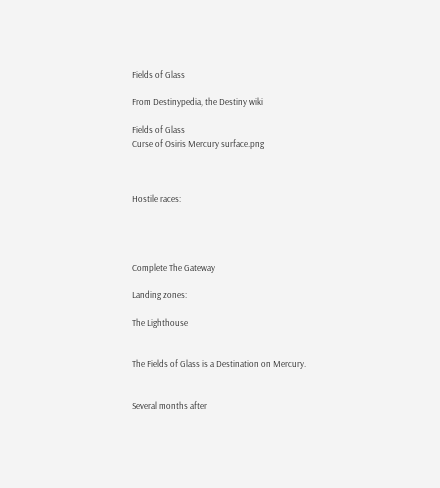Fields of Glass

From Destinypedia, the Destiny wiki

Fields of Glass
Curse of Osiris Mercury surface.png



Hostile races:




Complete The Gateway

Landing zones:

The Lighthouse


The Fields of Glass is a Destination on Mercury.


Several months after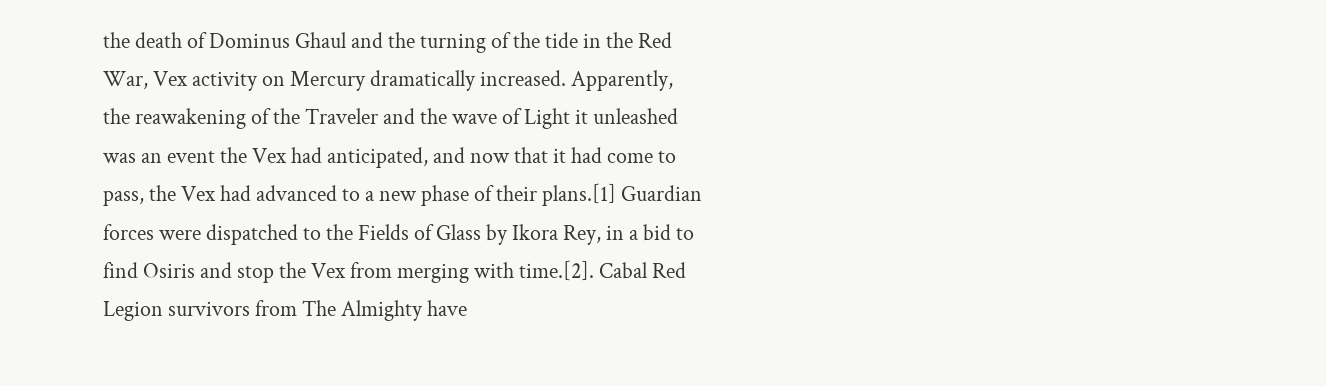the death of Dominus Ghaul and the turning of the tide in the Red War, Vex activity on Mercury dramatically increased. Apparently, the reawakening of the Traveler and the wave of Light it unleashed was an event the Vex had anticipated, and now that it had come to pass, the Vex had advanced to a new phase of their plans.[1] Guardian forces were dispatched to the Fields of Glass by Ikora Rey, in a bid to find Osiris and stop the Vex from merging with time.[2]. Cabal Red Legion survivors from The Almighty have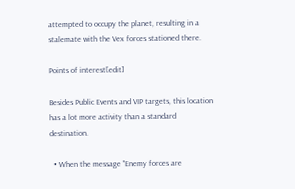attempted to occupy the planet, resulting in a stalemate with the Vex forces stationed there.

Points of interest[edit]

Besides Public Events and VIP targets, this location has a lot more activity than a standard destination.

  • When the message "Enemy forces are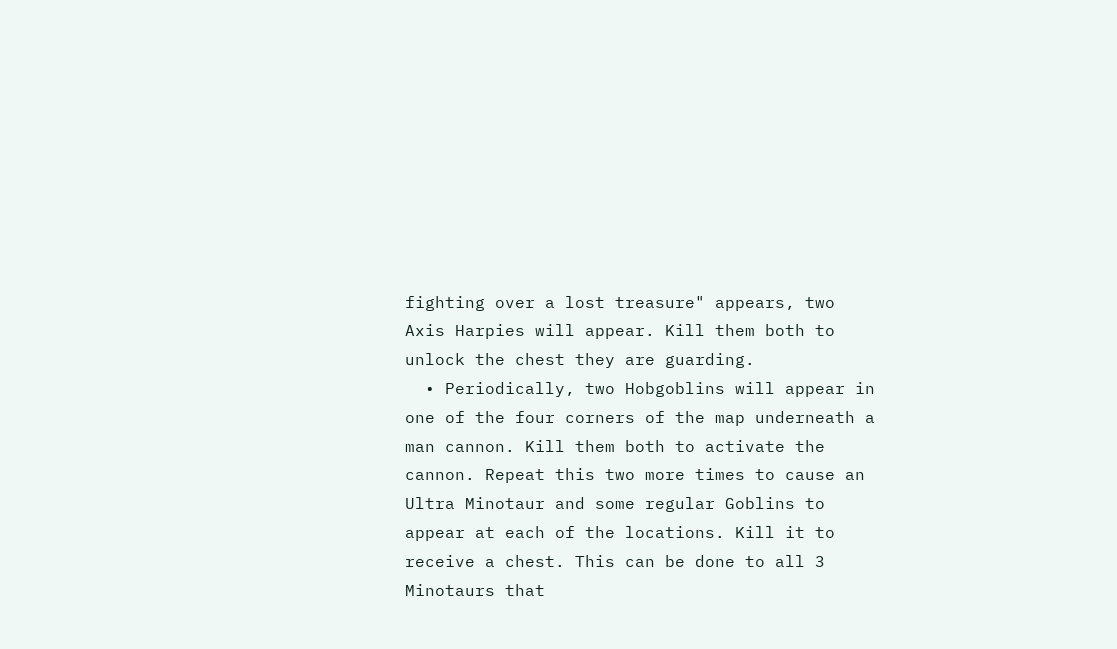fighting over a lost treasure" appears, two Axis Harpies will appear. Kill them both to unlock the chest they are guarding.
  • Periodically, two Hobgoblins will appear in one of the four corners of the map underneath a man cannon. Kill them both to activate the cannon. Repeat this two more times to cause an Ultra Minotaur and some regular Goblins to appear at each of the locations. Kill it to receive a chest. This can be done to all 3 Minotaurs that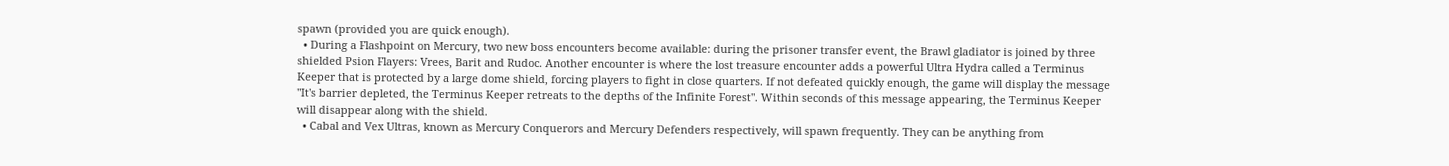spawn (provided you are quick enough).
  • During a Flashpoint on Mercury, two new boss encounters become available: during the prisoner transfer event, the Brawl gladiator is joined by three shielded Psion Flayers: Vrees, Barit and Rudoc. Another encounter is where the lost treasure encounter adds a powerful Ultra Hydra called a Terminus Keeper that is protected by a large dome shield, forcing players to fight in close quarters. If not defeated quickly enough, the game will display the message "It's barrier depleted, the Terminus Keeper retreats to the depths of the Infinite Forest". Within seconds of this message appearing, the Terminus Keeper will disappear along with the shield.
  • Cabal and Vex Ultras, known as Mercury Conquerors and Mercury Defenders respectively, will spawn frequently. They can be anything from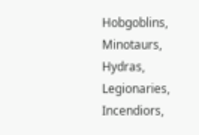Hobgoblins, Minotaurs, Hydras, Legionaries, Incendiors,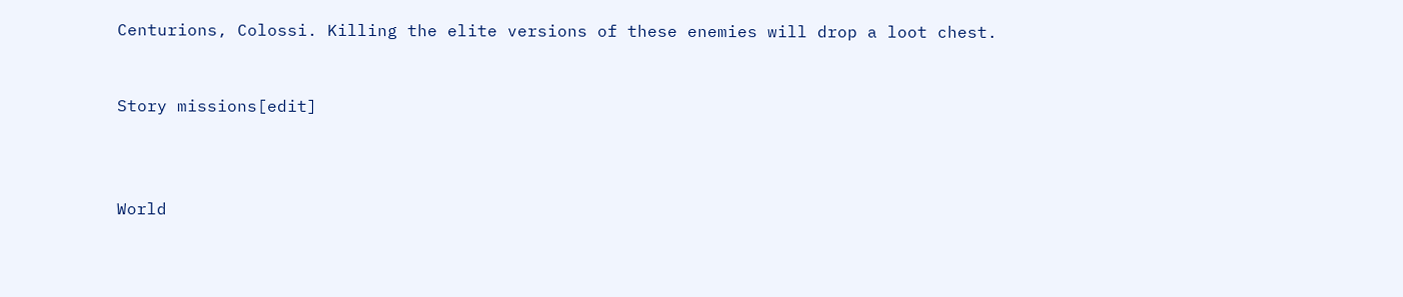Centurions, Colossi. Killing the elite versions of these enemies will drop a loot chest.


Story missions[edit]



World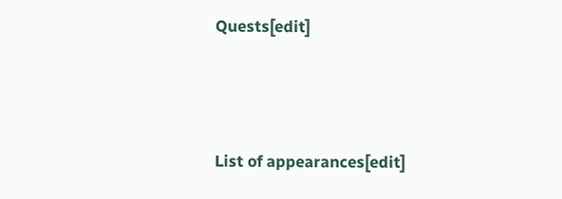Quests[edit]



List of appearances[edit]